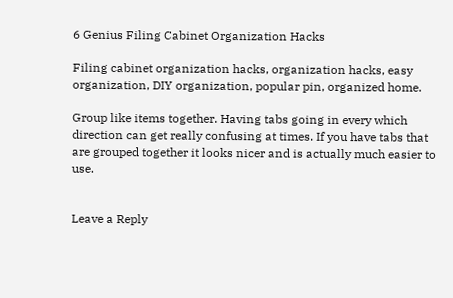6 Genius Filing Cabinet Organization Hacks

Filing cabinet organization hacks, organization hacks, easy organization, DIY organization, popular pin, organized home.

Group like items together. Having tabs going in every which direction can get really confusing at times. If you have tabs that are grouped together it looks nicer and is actually much easier to use.


Leave a Reply